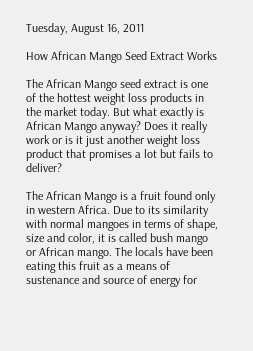Tuesday, August 16, 2011

How African Mango Seed Extract Works

The African Mango seed extract is one of the hottest weight loss products in the market today. But what exactly is African Mango anyway? Does it really work or is it just another weight loss product that promises a lot but fails to deliver?

The African Mango is a fruit found only in western Africa. Due to its similarity with normal mangoes in terms of shape, size and color, it is called bush mango or African mango. The locals have been eating this fruit as a means of sustenance and source of energy for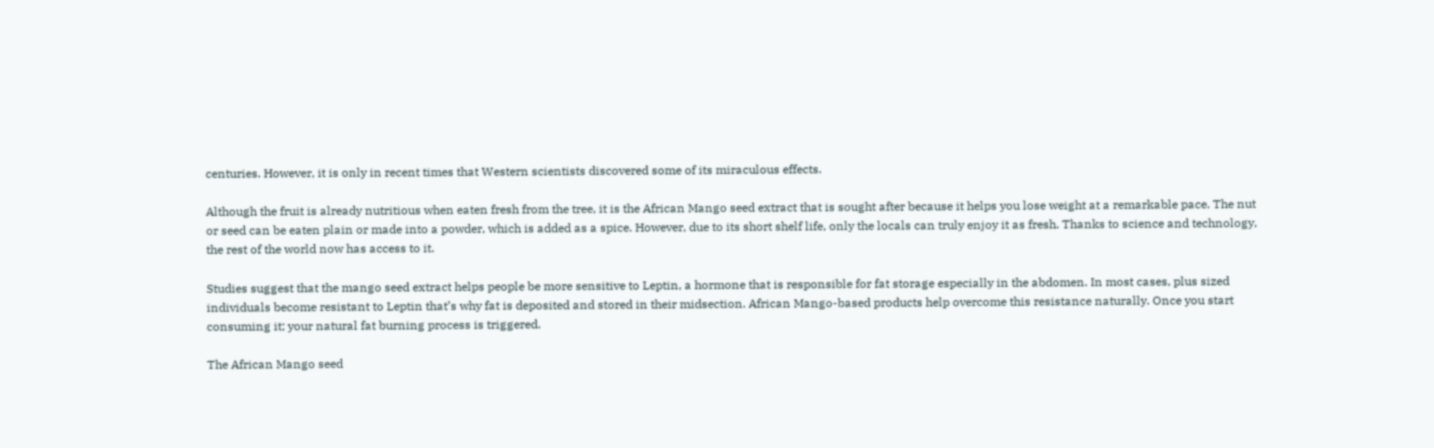centuries. However, it is only in recent times that Western scientists discovered some of its miraculous effects.

Although the fruit is already nutritious when eaten fresh from the tree, it is the African Mango seed extract that is sought after because it helps you lose weight at a remarkable pace. The nut or seed can be eaten plain or made into a powder, which is added as a spice. However, due to its short shelf life, only the locals can truly enjoy it as fresh. Thanks to science and technology, the rest of the world now has access to it.

Studies suggest that the mango seed extract helps people be more sensitive to Leptin, a hormone that is responsible for fat storage especially in the abdomen. In most cases, plus sized individuals become resistant to Leptin that’s why fat is deposited and stored in their midsection. African Mango-based products help overcome this resistance naturally. Once you start consuming it; your natural fat burning process is triggered.

The African Mango seed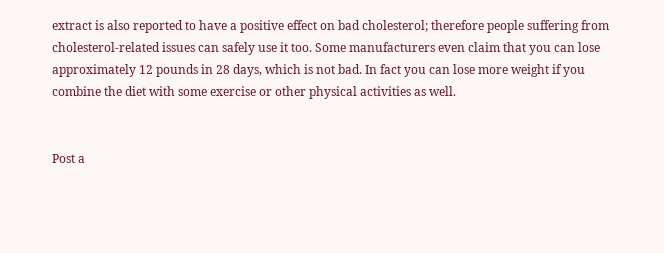extract is also reported to have a positive effect on bad cholesterol; therefore people suffering from cholesterol-related issues can safely use it too. Some manufacturers even claim that you can lose approximately 12 pounds in 28 days, which is not bad. In fact you can lose more weight if you combine the diet with some exercise or other physical activities as well.


Post a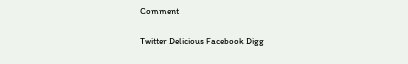Comment


Twitter Delicious Facebook Digg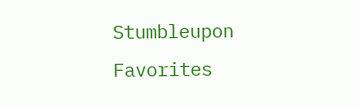Stumbleupon Favorites